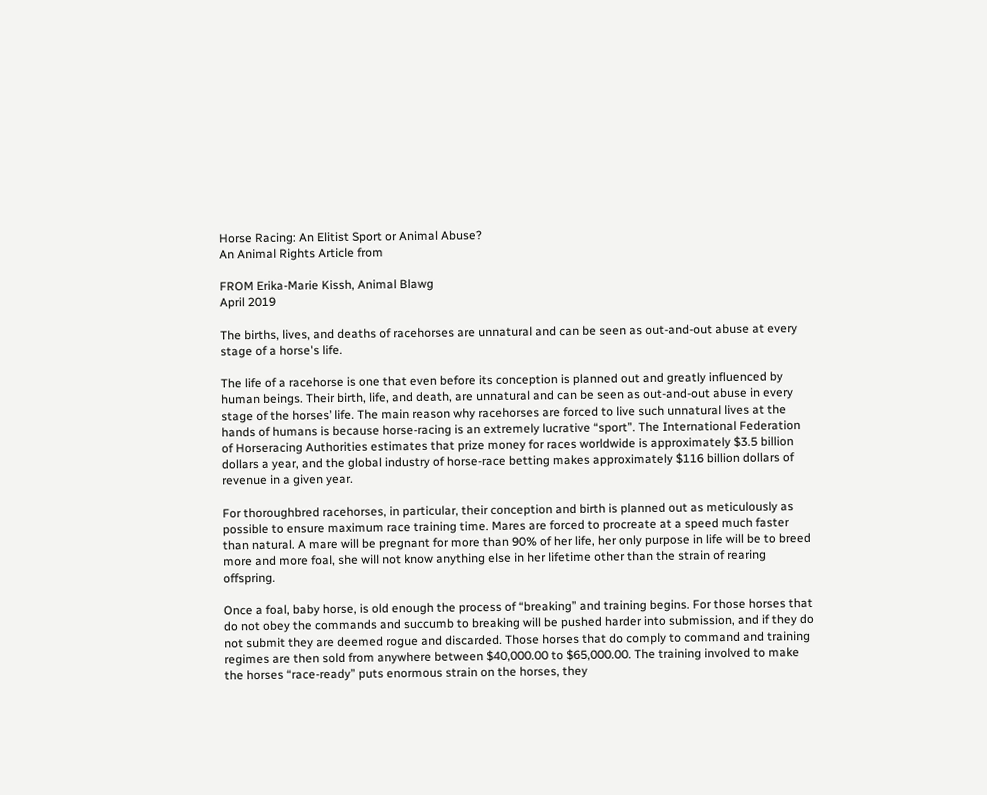Horse Racing: An Elitist Sport or Animal Abuse?
An Animal Rights Article from

FROM Erika-Marie Kissh, Animal Blawg
April 2019

The births, lives, and deaths of racehorses are unnatural and can be seen as out-and-out abuse at every stage of a horse's life.

The life of a racehorse is one that even before its conception is planned out and greatly influenced by human beings. Their birth, life, and death, are unnatural and can be seen as out-and-out abuse in every stage of the horses’ life. The main reason why racehorses are forced to live such unnatural lives at the hands of humans is because horse-racing is an extremely lucrative “sport”. The International Federation of Horseracing Authorities estimates that prize money for races worldwide is approximately $3.5 billion dollars a year, and the global industry of horse-race betting makes approximately $116 billion dollars of revenue in a given year.

For thoroughbred racehorses, in particular, their conception and birth is planned out as meticulously as possible to ensure maximum race training time. Mares are forced to procreate at a speed much faster than natural. A mare will be pregnant for more than 90% of her life, her only purpose in life will be to breed more and more foal, she will not know anything else in her lifetime other than the strain of rearing offspring.

Once a foal, baby horse, is old enough the process of “breaking” and training begins. For those horses that do not obey the commands and succumb to breaking will be pushed harder into submission, and if they do not submit they are deemed rogue and discarded. Those horses that do comply to command and training regimes are then sold from anywhere between $40,000.00 to $65,000.00. The training involved to make the horses “race-ready” puts enormous strain on the horses, they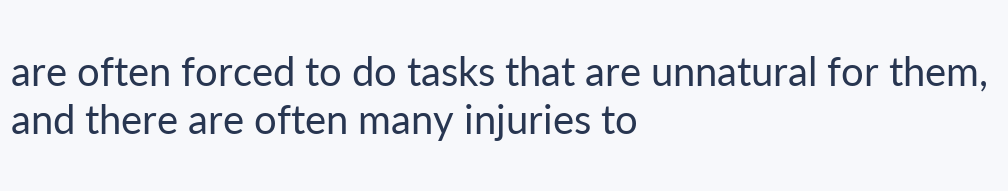are often forced to do tasks that are unnatural for them, and there are often many injuries to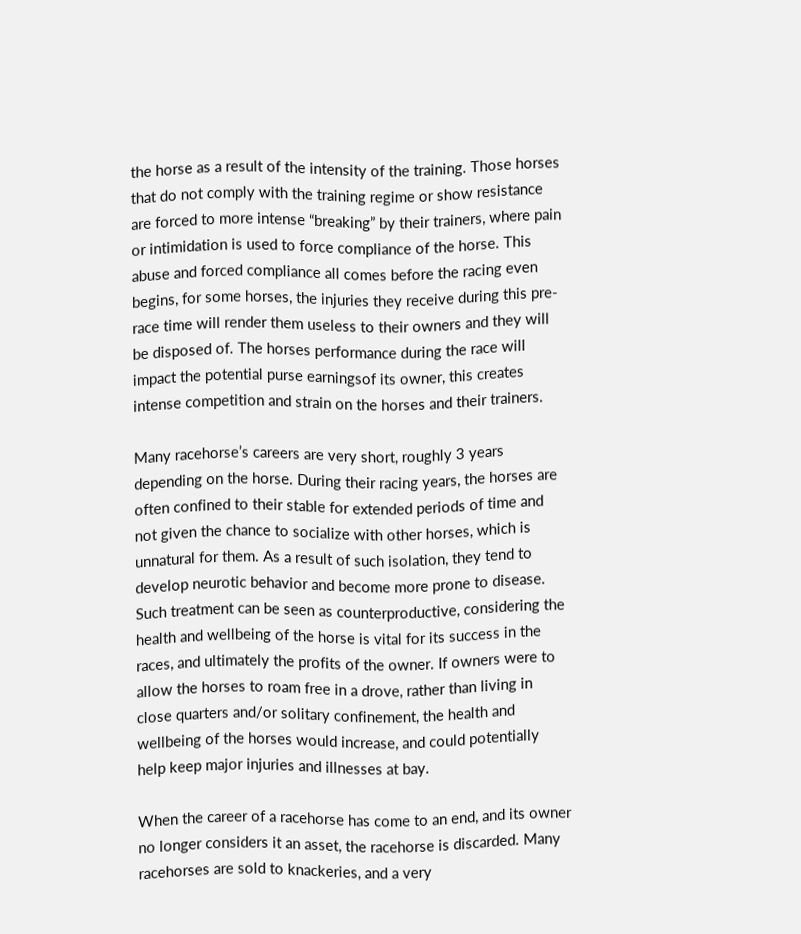the horse as a result of the intensity of the training. Those horses that do not comply with the training regime or show resistance are forced to more intense “breaking” by their trainers, where pain or intimidation is used to force compliance of the horse. This abuse and forced compliance all comes before the racing even begins, for some horses, the injuries they receive during this pre-race time will render them useless to their owners and they will be disposed of. The horses performance during the race will impact the potential purse earningsof its owner, this creates intense competition and strain on the horses and their trainers.

Many racehorse’s careers are very short, roughly 3 years depending on the horse. During their racing years, the horses are often confined to their stable for extended periods of time and not given the chance to socialize with other horses, which is unnatural for them. As a result of such isolation, they tend to develop neurotic behavior and become more prone to disease. Such treatment can be seen as counterproductive, considering the health and wellbeing of the horse is vital for its success in the races, and ultimately the profits of the owner. If owners were to allow the horses to roam free in a drove, rather than living in close quarters and/or solitary confinement, the health and wellbeing of the horses would increase, and could potentially help keep major injuries and illnesses at bay.

When the career of a racehorse has come to an end, and its owner no longer considers it an asset, the racehorse is discarded. Many racehorses are sold to knackeries, and a very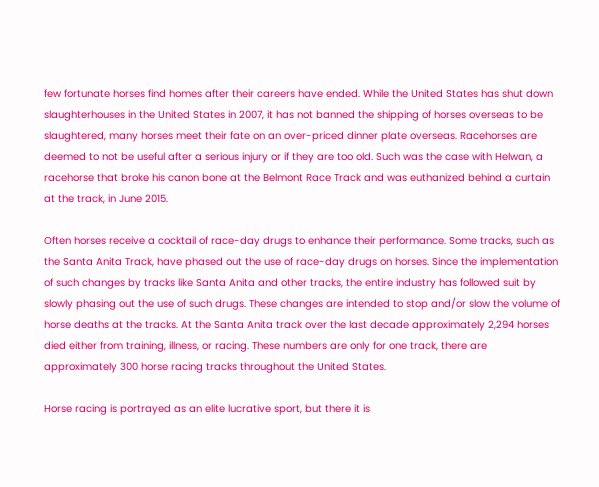few fortunate horses find homes after their careers have ended. While the United States has shut down slaughterhouses in the United States in 2007, it has not banned the shipping of horses overseas to be slaughtered, many horses meet their fate on an over-priced dinner plate overseas. Racehorses are deemed to not be useful after a serious injury or if they are too old. Such was the case with Helwan, a racehorse that broke his canon bone at the Belmont Race Track and was euthanized behind a curtain at the track, in June 2015.

Often horses receive a cocktail of race-day drugs to enhance their performance. Some tracks, such as the Santa Anita Track, have phased out the use of race-day drugs on horses. Since the implementation of such changes by tracks like Santa Anita and other tracks, the entire industry has followed suit by slowly phasing out the use of such drugs. These changes are intended to stop and/or slow the volume of horse deaths at the tracks. At the Santa Anita track over the last decade approximately 2,294 horses died either from training, illness, or racing. These numbers are only for one track, there are approximately 300 horse racing tracks throughout the United States.

Horse racing is portrayed as an elite lucrative sport, but there it is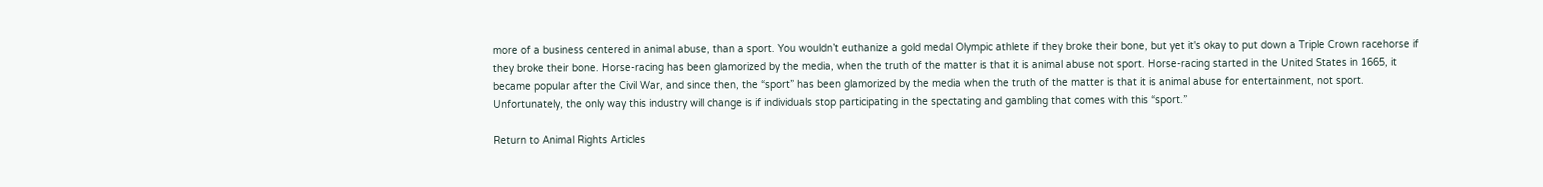more of a business centered in animal abuse, than a sport. You wouldn’t euthanize a gold medal Olympic athlete if they broke their bone, but yet it's okay to put down a Triple Crown racehorse if they broke their bone. Horse-racing has been glamorized by the media, when the truth of the matter is that it is animal abuse not sport. Horse-racing started in the United States in 1665, it became popular after the Civil War, and since then, the “sport” has been glamorized by the media when the truth of the matter is that it is animal abuse for entertainment, not sport. Unfortunately, the only way this industry will change is if individuals stop participating in the spectating and gambling that comes with this “sport.”

Return to Animal Rights Articles